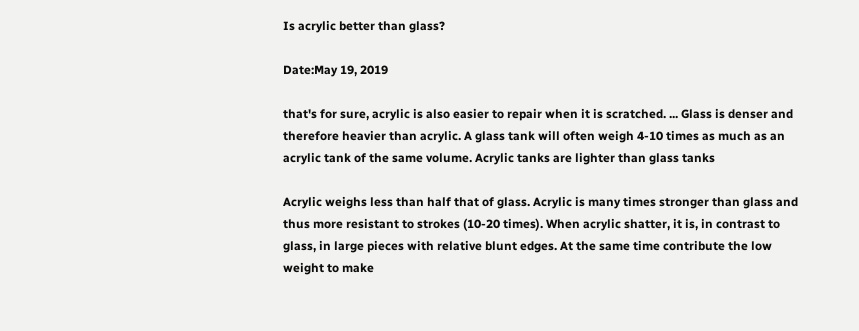Is acrylic better than glass?

Date:May 19, 2019

that's for sure, acrylic is also easier to repair when it is scratched. ... Glass is denser and therefore heavier than acrylic. A glass tank will often weigh 4-10 times as much as an acrylic tank of the same volume. Acrylic tanks are lighter than glass tanks

Acrylic weighs less than half that of glass. Acrylic is many times stronger than glass and thus more resistant to strokes (10-20 times). When acrylic shatter, it is, in contrast to glass, in large pieces with relative blunt edges. At the same time contribute the low weight to make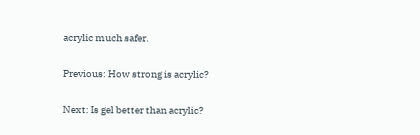acrylic much safer.

Previous: How strong is acrylic?

Next: Is gel better than acrylic?